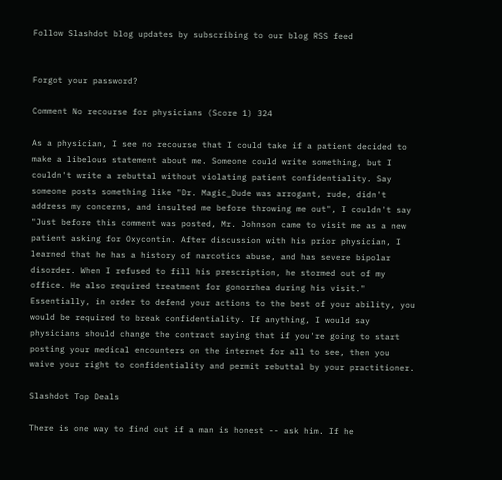Follow Slashdot blog updates by subscribing to our blog RSS feed


Forgot your password?

Comment No recourse for physicians (Score 1) 324

As a physician, I see no recourse that I could take if a patient decided to make a libelous statement about me. Someone could write something, but I couldn't write a rebuttal without violating patient confidentiality. Say someone posts something like "Dr. Magic_Dude was arrogant, rude, didn't address my concerns, and insulted me before throwing me out", I couldn't say "Just before this comment was posted, Mr. Johnson came to visit me as a new patient asking for Oxycontin. After discussion with his prior physician, I learned that he has a history of narcotics abuse, and has severe bipolar disorder. When I refused to fill his prescription, he stormed out of my office. He also required treatment for gonorrhea during his visit." Essentially, in order to defend your actions to the best of your ability, you would be required to break confidentiality. If anything, I would say physicians should change the contract saying that if you're going to start posting your medical encounters on the internet for all to see, then you waive your right to confidentiality and permit rebuttal by your practitioner.

Slashdot Top Deals

There is one way to find out if a man is honest -- ask him. If he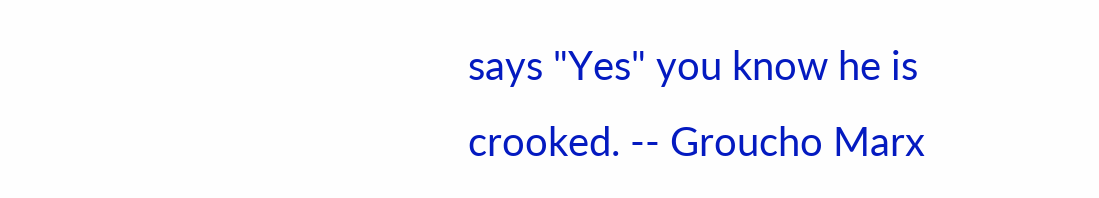says "Yes" you know he is crooked. -- Groucho Marx